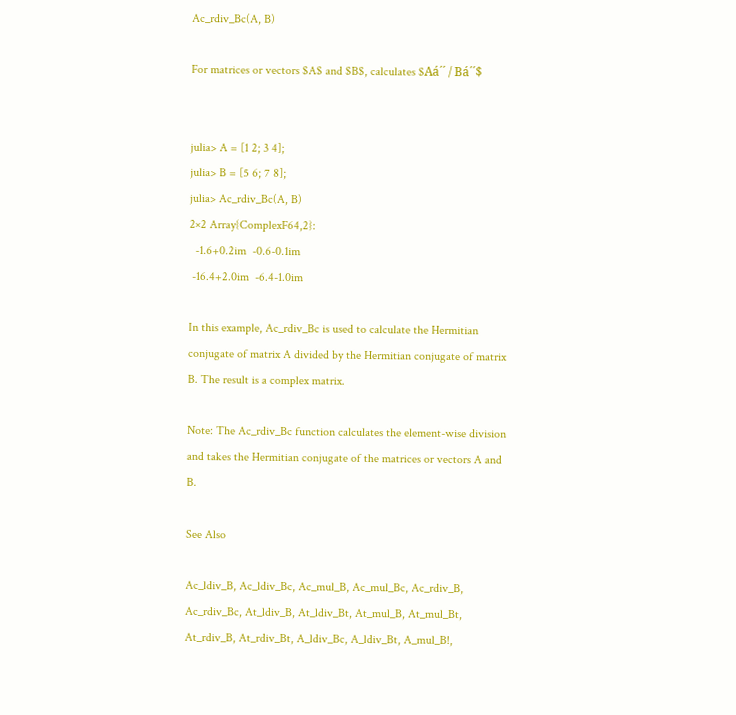Ac_rdiv_Bc(A, B)

For matrices or vectors $A$ and $B$, calculates $Aá´´ / Bá´´$


julia> A = [1 2; 3 4];
julia> B = [5 6; 7 8];
julia> Ac_rdiv_Bc(A, B)
2×2 Array{ComplexF64,2}:
  -1.6+0.2im  -0.6-0.1im
 -16.4+2.0im  -6.4-1.0im

In this example, Ac_rdiv_Bc is used to calculate the Hermitian conjugate of matrix A divided by the Hermitian conjugate of matrix B. The result is a complex matrix.

Note: The Ac_rdiv_Bc function calculates the element-wise division and takes the Hermitian conjugate of the matrices or vectors A and B.

See Also

Ac_ldiv_B, Ac_ldiv_Bc, Ac_mul_B, Ac_mul_Bc, Ac_rdiv_B, Ac_rdiv_Bc, At_ldiv_B, At_ldiv_Bt, At_mul_B, At_mul_Bt, At_rdiv_B, At_rdiv_Bt, A_ldiv_Bc, A_ldiv_Bt, A_mul_B!,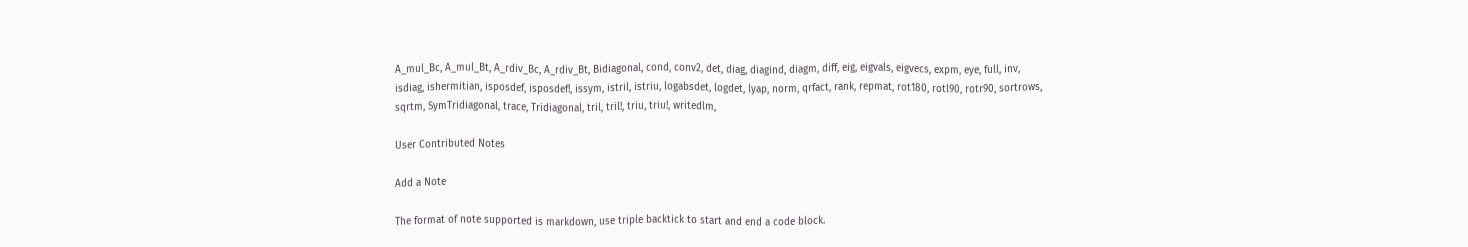A_mul_Bc, A_mul_Bt, A_rdiv_Bc, A_rdiv_Bt, Bidiagonal, cond, conv2, det, diag, diagind, diagm, diff, eig, eigvals, eigvecs, expm, eye, full, inv, isdiag, ishermitian, isposdef, isposdef!, issym, istril, istriu, logabsdet, logdet, lyap, norm, qrfact, rank, repmat, rot180, rotl90, rotr90, sortrows, sqrtm, SymTridiagonal, trace, Tridiagonal, tril, tril!, triu, triu!, writedlm,

User Contributed Notes

Add a Note

The format of note supported is markdown, use triple backtick to start and end a code block.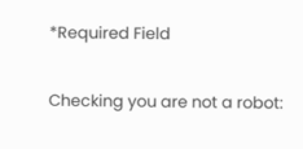*Required Field

Checking you are not a robot: